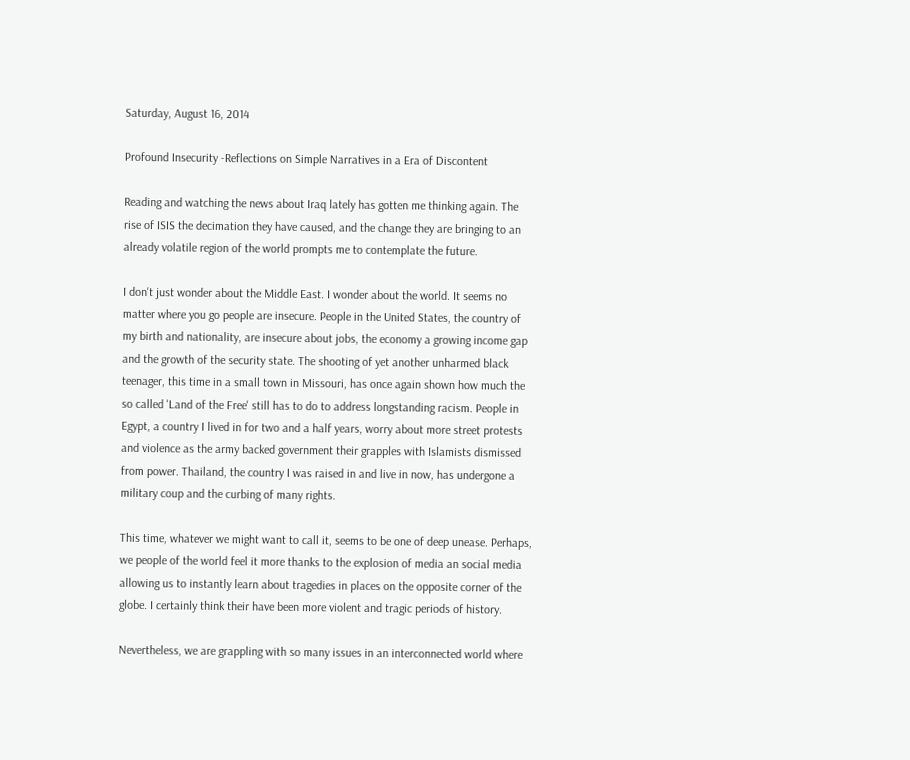Saturday, August 16, 2014

Profound Insecurity -Reflections on Simple Narratives in a Era of Discontent

Reading and watching the news about Iraq lately has gotten me thinking again. The rise of ISIS the decimation they have caused, and the change they are bringing to an already volatile region of the world prompts me to contemplate the future.

I don't just wonder about the Middle East. I wonder about the world. It seems no matter where you go people are insecure. People in the United States, the country of my birth and nationality, are insecure about jobs, the economy a growing income gap and the growth of the security state. The shooting of yet another unharmed black teenager, this time in a small town in Missouri, has once again shown how much the so called 'Land of the Free' still has to do to address longstanding racism. People in Egypt, a country I lived in for two and a half years, worry about more street protests and violence as the army backed government their grapples with Islamists dismissed from power. Thailand, the country I was raised in and live in now, has undergone a military coup and the curbing of many rights.

This time, whatever we might want to call it, seems to be one of deep unease. Perhaps, we people of the world feel it more thanks to the explosion of media an social media allowing us to instantly learn about tragedies in places on the opposite corner of the globe. I certainly think their have been more violent and tragic periods of history.

Nevertheless, we are grappling with so many issues in an interconnected world where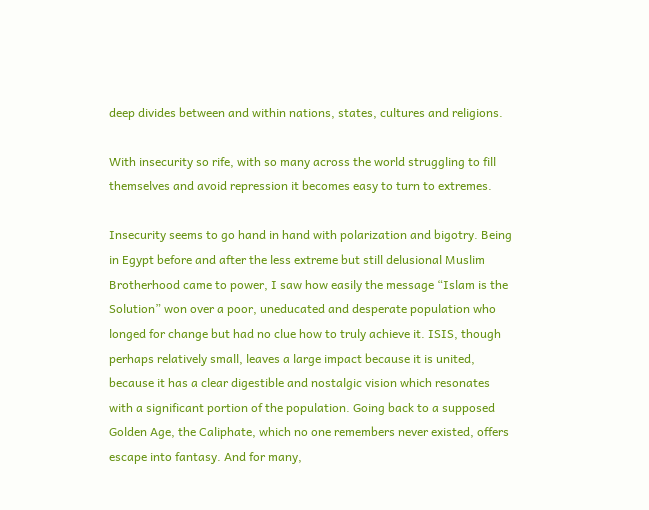deep divides between and within nations, states, cultures and religions.

With insecurity so rife, with so many across the world struggling to fill themselves and avoid repression it becomes easy to turn to extremes.

Insecurity seems to go hand in hand with polarization and bigotry. Being in Egypt before and after the less extreme but still delusional Muslim Brotherhood came to power, I saw how easily the message “Islam is the Solution” won over a poor, uneducated and desperate population who longed for change but had no clue how to truly achieve it. ISIS, though perhaps relatively small, leaves a large impact because it is united, because it has a clear digestible and nostalgic vision which resonates with a significant portion of the population. Going back to a supposed Golden Age, the Caliphate, which no one remembers never existed, offers escape into fantasy. And for many,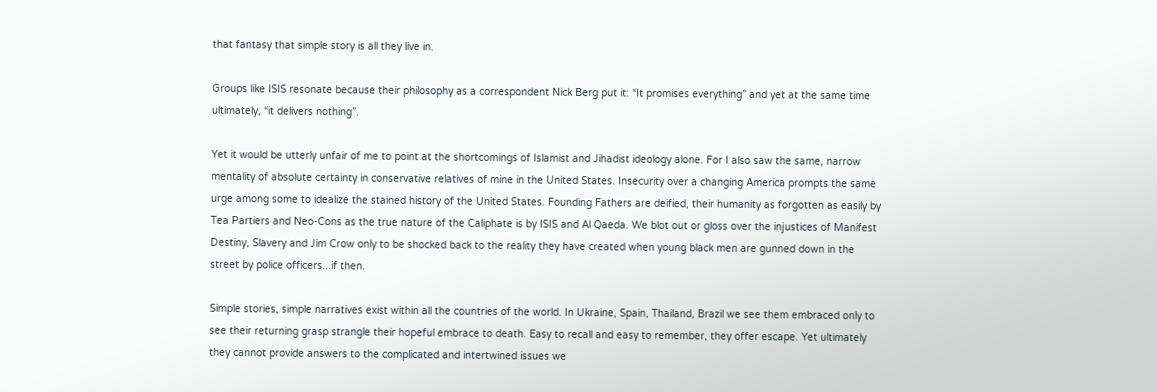that fantasy that simple story is all they live in.

Groups like ISIS resonate because their philosophy as a correspondent Nick Berg put it: “It promises everything” and yet at the same time ultimately, “it delivers nothing”.

Yet it would be utterly unfair of me to point at the shortcomings of Islamist and Jihadist ideology alone. For I also saw the same, narrow mentality of absolute certainty in conservative relatives of mine in the United States. Insecurity over a changing America prompts the same urge among some to idealize the stained history of the United States. Founding Fathers are deified, their humanity as forgotten as easily by Tea Partiers and Neo-Cons as the true nature of the Caliphate is by ISIS and Al Qaeda. We blot out or gloss over the injustices of Manifest Destiny, Slavery and Jim Crow only to be shocked back to the reality they have created when young black men are gunned down in the street by police officers...if then.

Simple stories, simple narratives exist within all the countries of the world. In Ukraine, Spain, Thailand, Brazil we see them embraced only to see their returning grasp strangle their hopeful embrace to death. Easy to recall and easy to remember, they offer escape. Yet ultimately they cannot provide answers to the complicated and intertwined issues we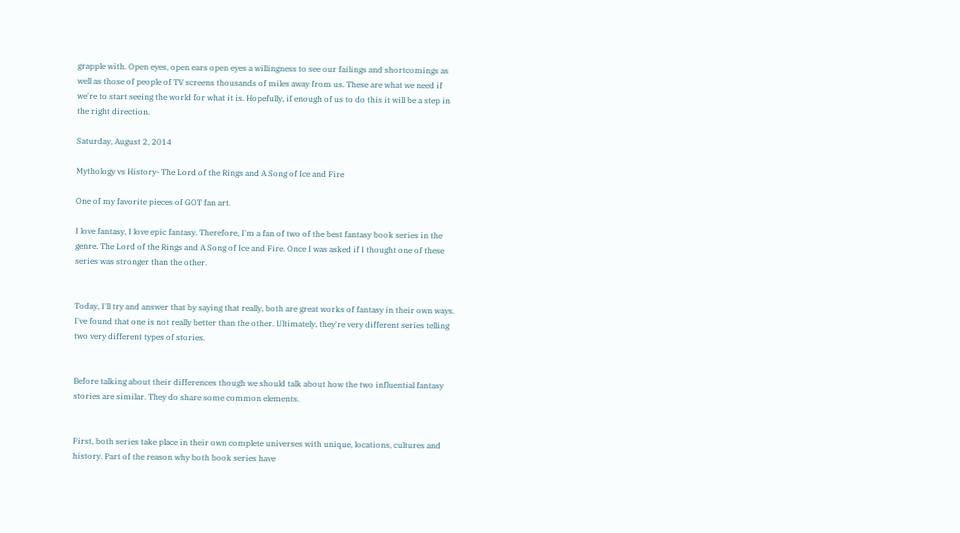grapple with. Open eyes, open ears open eyes a willingness to see our failings and shortcomings as well as those of people of TV screens thousands of miles away from us. These are what we need if we're to start seeing the world for what it is. Hopefully, if enough of us to do this it will be a step in the right direction.

Saturday, August 2, 2014

Mythology vs History- The Lord of the Rings and A Song of Ice and Fire

One of my favorite pieces of GOT fan art.

I love fantasy, I love epic fantasy. Therefore, I'm a fan of two of the best fantasy book series in the genre. The Lord of the Rings and A Song of Ice and Fire. Once I was asked if I thought one of these series was stronger than the other.


Today, I'll try and answer that by saying that really, both are great works of fantasy in their own ways. I've found that one is not really better than the other. Ultimately, they're very different series telling two very different types of stories.


Before talking about their differences though we should talk about how the two influential fantasy stories are similar. They do share some common elements.


First, both series take place in their own complete universes with unique, locations, cultures and history. Part of the reason why both book series have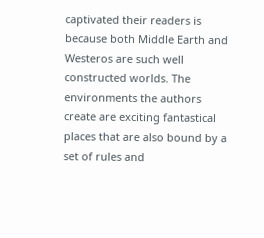captivated their readers is because both Middle Earth and Westeros are such well constructed worlds. The environments the authors create are exciting fantastical places that are also bound by a set of rules and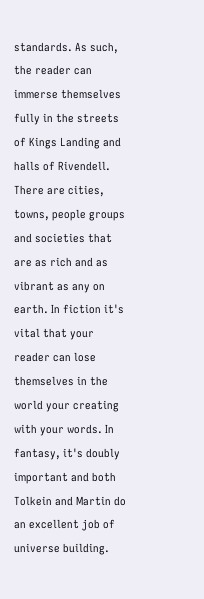standards. As such, the reader can immerse themselves fully in the streets of Kings Landing and halls of Rivendell. There are cities, towns, people groups and societies that are as rich and as vibrant as any on earth. In fiction it's vital that your reader can lose themselves in the world your creating with your words. In fantasy, it's doubly important and both Tolkein and Martin do an excellent job of universe building.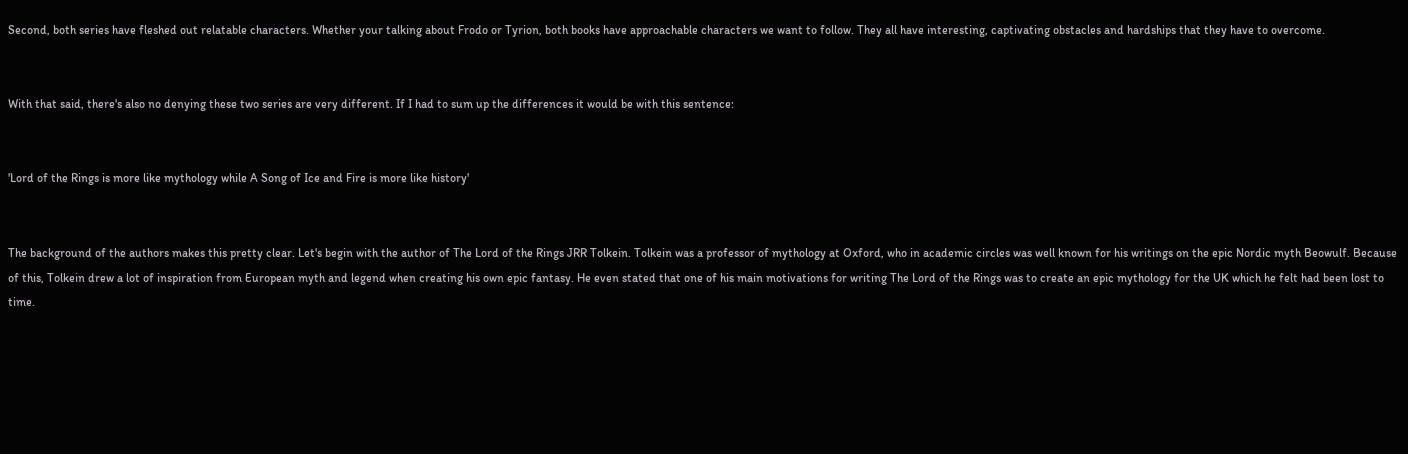Second, both series have fleshed out relatable characters. Whether your talking about Frodo or Tyrion, both books have approachable characters we want to follow. They all have interesting, captivating obstacles and hardships that they have to overcome.


With that said, there's also no denying these two series are very different. If I had to sum up the differences it would be with this sentence:


'Lord of the Rings is more like mythology while A Song of Ice and Fire is more like history'


The background of the authors makes this pretty clear. Let's begin with the author of The Lord of the Rings JRR Tolkein. Tolkein was a professor of mythology at Oxford, who in academic circles was well known for his writings on the epic Nordic myth Beowulf. Because of this, Tolkein drew a lot of inspiration from European myth and legend when creating his own epic fantasy. He even stated that one of his main motivations for writing The Lord of the Rings was to create an epic mythology for the UK which he felt had been lost to time.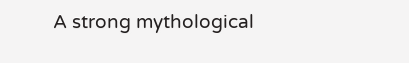A strong mythological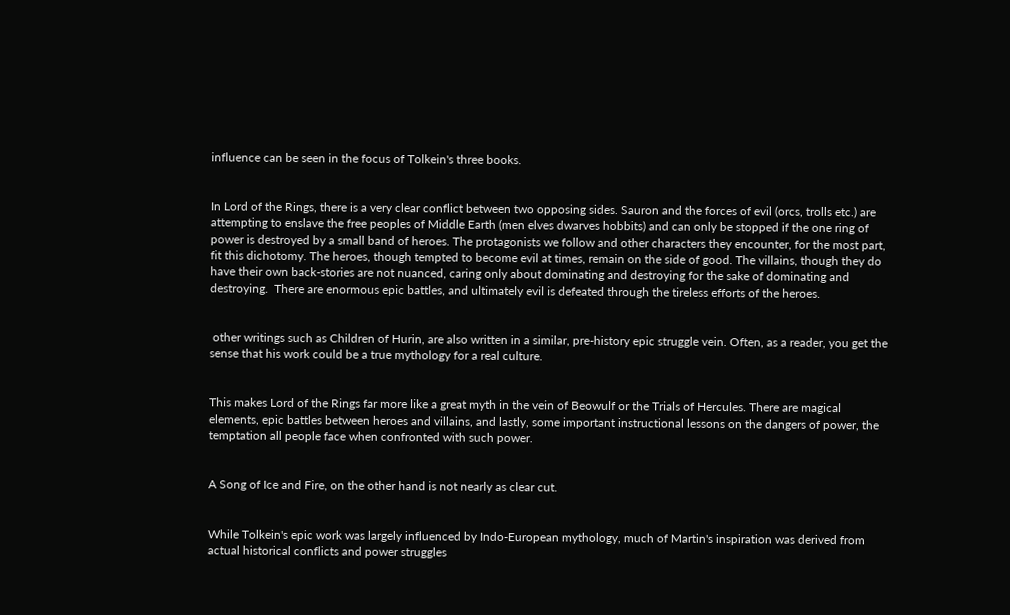influence can be seen in the focus of Tolkein's three books.


In Lord of the Rings, there is a very clear conflict between two opposing sides. Sauron and the forces of evil (orcs, trolls etc.) are attempting to enslave the free peoples of Middle Earth (men elves dwarves hobbits) and can only be stopped if the one ring of power is destroyed by a small band of heroes. The protagonists we follow and other characters they encounter, for the most part, fit this dichotomy. The heroes, though tempted to become evil at times, remain on the side of good. The villains, though they do have their own back-stories are not nuanced, caring only about dominating and destroying for the sake of dominating and destroying.  There are enormous epic battles, and ultimately evil is defeated through the tireless efforts of the heroes.


 other writings such as Children of Hurin, are also written in a similar, pre-history epic struggle vein. Often, as a reader, you get the sense that his work could be a true mythology for a real culture.


This makes Lord of the Rings far more like a great myth in the vein of Beowulf or the Trials of Hercules. There are magical elements, epic battles between heroes and villains, and lastly, some important instructional lessons on the dangers of power, the temptation all people face when confronted with such power.


A Song of Ice and Fire, on the other hand is not nearly as clear cut.


While Tolkein's epic work was largely influenced by Indo-European mythology, much of Martin's inspiration was derived from actual historical conflicts and power struggles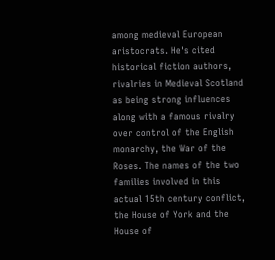among medieval European aristocrats. He's cited historical fiction authors, rivalries in Medieval Scotland as being strong influences along with a famous rivalry over control of the English monarchy, the War of the Roses. The names of the two families involved in this actual 15th century conflict, the House of York and the House of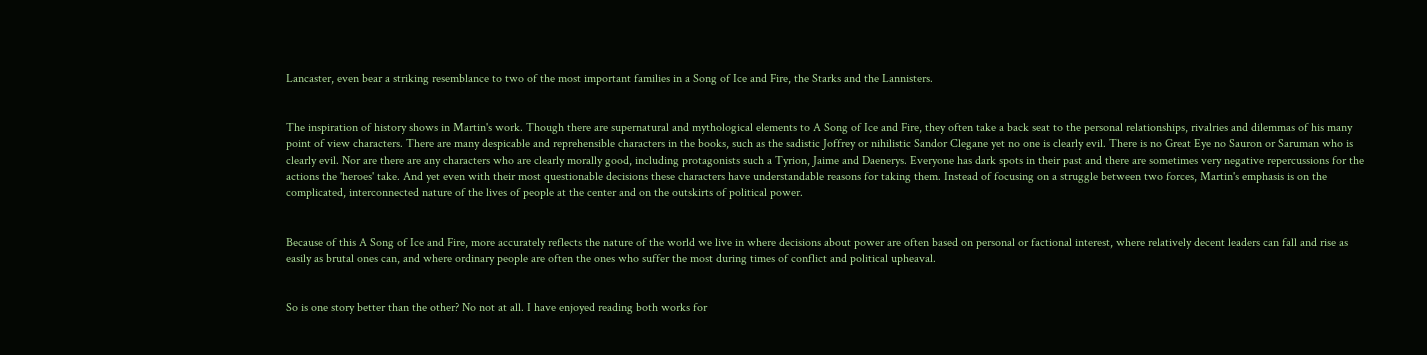Lancaster, even bear a striking resemblance to two of the most important families in a Song of Ice and Fire, the Starks and the Lannisters.


The inspiration of history shows in Martin's work. Though there are supernatural and mythological elements to A Song of Ice and Fire, they often take a back seat to the personal relationships, rivalries and dilemmas of his many point of view characters. There are many despicable and reprehensible characters in the books, such as the sadistic Joffrey or nihilistic Sandor Clegane yet no one is clearly evil. There is no Great Eye no Sauron or Saruman who is clearly evil. Nor are there are any characters who are clearly morally good, including protagonists such a Tyrion, Jaime and Daenerys. Everyone has dark spots in their past and there are sometimes very negative repercussions for the actions the 'heroes' take. And yet even with their most questionable decisions these characters have understandable reasons for taking them. Instead of focusing on a struggle between two forces, Martin's emphasis is on the complicated, interconnected nature of the lives of people at the center and on the outskirts of political power.


Because of this A Song of Ice and Fire, more accurately reflects the nature of the world we live in where decisions about power are often based on personal or factional interest, where relatively decent leaders can fall and rise as easily as brutal ones can, and where ordinary people are often the ones who suffer the most during times of conflict and political upheaval.


So is one story better than the other? No not at all. I have enjoyed reading both works for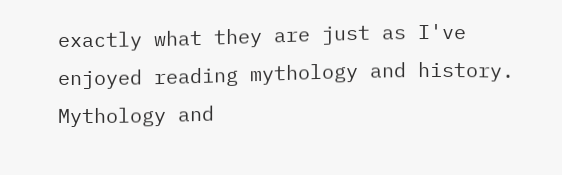exactly what they are just as I've enjoyed reading mythology and history. Mythology and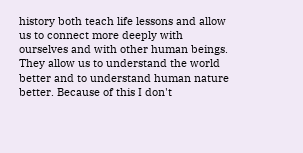history both teach life lessons and allow us to connect more deeply with ourselves and with other human beings. They allow us to understand the world better and to understand human nature better. Because of this I don't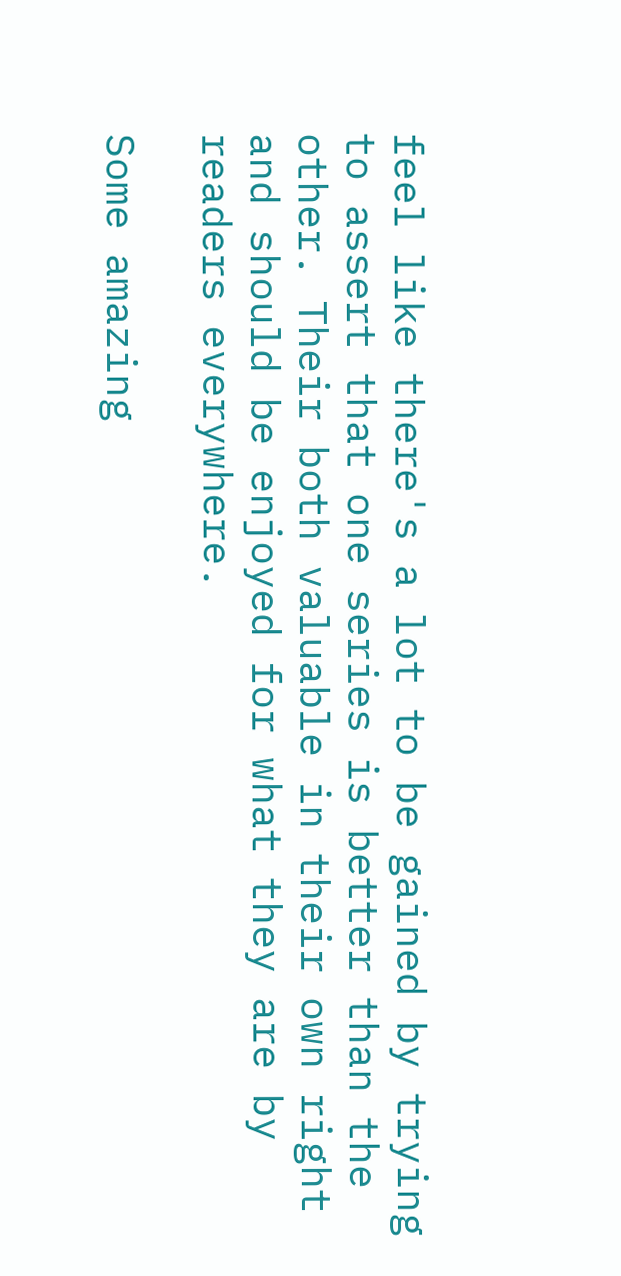feel like there's a lot to be gained by trying to assert that one series is better than the other. Their both valuable in their own right and should be enjoyed for what they are by readers everywhere.

Some amazing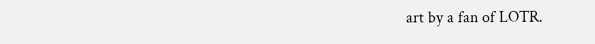art by a fan of LOTR.